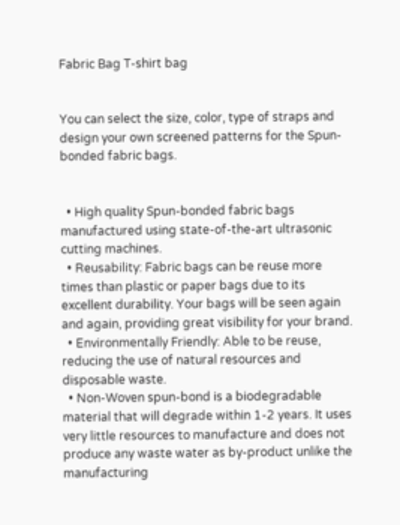Fabric Bag T-shirt bag


You can select the size, color, type of straps and design your own screened patterns for the Spun-bonded fabric bags.


  • High quality Spun-bonded fabric bags manufactured using state-of-the-art ultrasonic cutting machines.
  • Reusability: Fabric bags can be reuse more times than plastic or paper bags due to its excellent durability. Your bags will be seen again and again, providing great visibility for your brand.
  • Environmentally Friendly: Able to be reuse, reducing the use of natural resources and disposable waste.
  • Non-Woven spun-bond is a biodegradable material that will degrade within 1-2 years. It uses very little resources to manufacture and does not produce any waste water as by-product unlike the manufacturing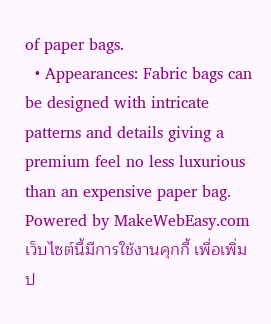of paper bags.
  • Appearances: Fabric bags can be designed with intricate patterns and details giving a premium feel no less luxurious than an expensive paper bag.
Powered by MakeWebEasy.com
เว็บไซต์นี้มีการใช้งานคุกกี้ เพื่อเพิ่มป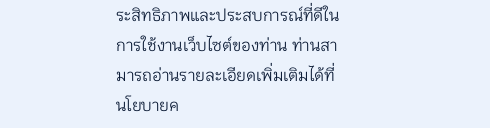ระสิทธิภาพและประสบการณ์ที่ดีในการใช้งานเว็บไซต์ของท่าน ท่านสามารถอ่านรายละเอียดเพิ่มเติมได้ที่ นโยบายค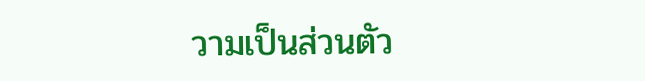วามเป็นส่วนตัว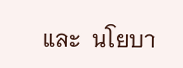และ  นโยบา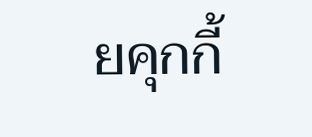ยคุกกี้